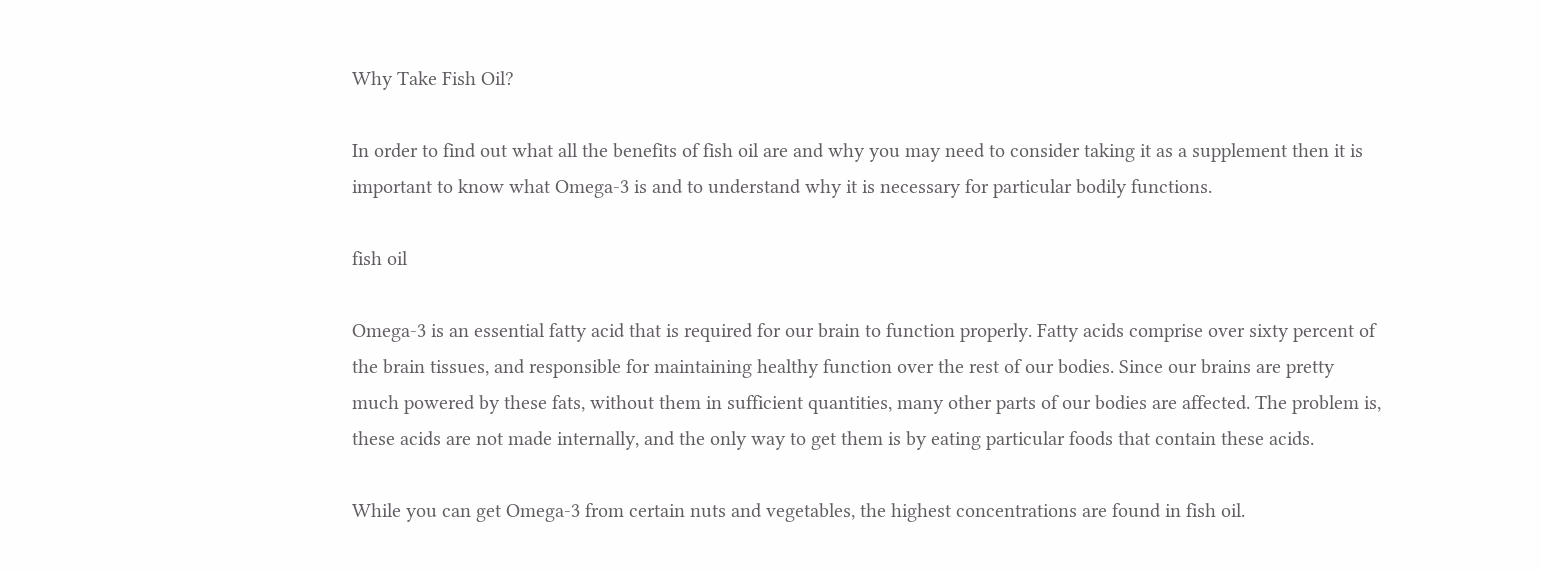Why Take Fish Oil?

In order to find out what all the benefits of fish oil are and why you may need to consider taking it as a supplement then it is important to know what Omega-3 is and to understand why it is necessary for particular bodily functions.

fish oil

Omega-3 is an essential fatty acid that is required for our brain to function properly. Fatty acids comprise over sixty percent of the brain tissues, and responsible for maintaining healthy function over the rest of our bodies. Since our brains are pretty much powered by these fats, without them in sufficient quantities, many other parts of our bodies are affected. The problem is, these acids are not made internally, and the only way to get them is by eating particular foods that contain these acids.

While you can get Omega-3 from certain nuts and vegetables, the highest concentrations are found in fish oil.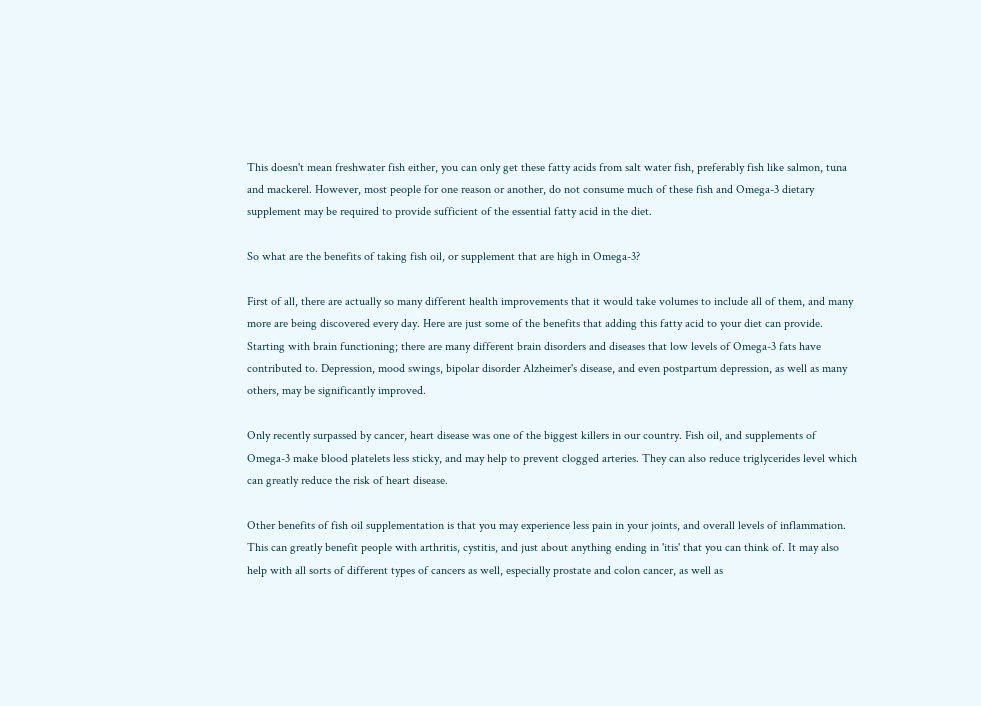This doesn't mean freshwater fish either, you can only get these fatty acids from salt water fish, preferably fish like salmon, tuna and mackerel. However, most people for one reason or another, do not consume much of these fish and Omega-3 dietary supplement may be required to provide sufficient of the essential fatty acid in the diet.

So what are the benefits of taking fish oil, or supplement that are high in Omega-3?

First of all, there are actually so many different health improvements that it would take volumes to include all of them, and many more are being discovered every day. Here are just some of the benefits that adding this fatty acid to your diet can provide. Starting with brain functioning; there are many different brain disorders and diseases that low levels of Omega-3 fats have contributed to. Depression, mood swings, bipolar disorder Alzheimer's disease, and even postpartum depression, as well as many others, may be significantly improved.

Only recently surpassed by cancer, heart disease was one of the biggest killers in our country. Fish oil, and supplements of Omega-3 make blood platelets less sticky, and may help to prevent clogged arteries. They can also reduce triglycerides level which can greatly reduce the risk of heart disease.

Other benefits of fish oil supplementation is that you may experience less pain in your joints, and overall levels of inflammation. This can greatly benefit people with arthritis, cystitis, and just about anything ending in 'itis' that you can think of. It may also help with all sorts of different types of cancers as well, especially prostate and colon cancer, as well as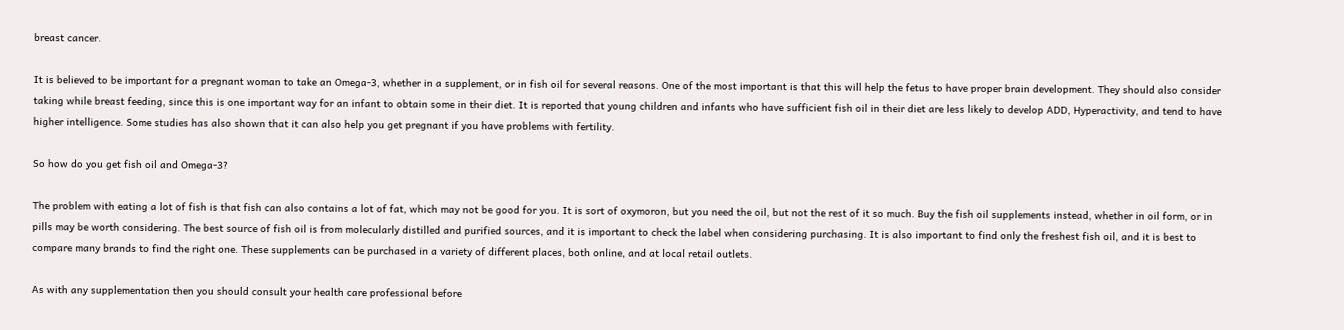breast cancer.

It is believed to be important for a pregnant woman to take an Omega-3, whether in a supplement, or in fish oil for several reasons. One of the most important is that this will help the fetus to have proper brain development. They should also consider taking while breast feeding, since this is one important way for an infant to obtain some in their diet. It is reported that young children and infants who have sufficient fish oil in their diet are less likely to develop ADD, Hyperactivity, and tend to have higher intelligence. Some studies has also shown that it can also help you get pregnant if you have problems with fertility.

So how do you get fish oil and Omega-3?

The problem with eating a lot of fish is that fish can also contains a lot of fat, which may not be good for you. It is sort of oxymoron, but you need the oil, but not the rest of it so much. Buy the fish oil supplements instead, whether in oil form, or in pills may be worth considering. The best source of fish oil is from molecularly distilled and purified sources, and it is important to check the label when considering purchasing. It is also important to find only the freshest fish oil, and it is best to compare many brands to find the right one. These supplements can be purchased in a variety of different places, both online, and at local retail outlets.

As with any supplementation then you should consult your health care professional before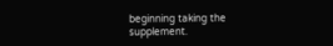beginning taking the supplement.